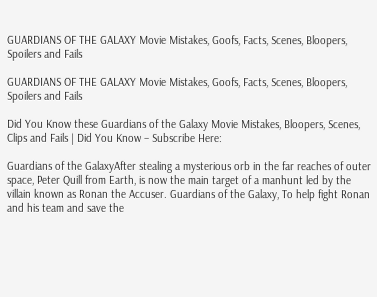GUARDIANS OF THE GALAXY Movie Mistakes, Goofs, Facts, Scenes, Bloopers, Spoilers and Fails

GUARDIANS OF THE GALAXY Movie Mistakes, Goofs, Facts, Scenes, Bloopers, Spoilers and Fails

Did You Know these Guardians of the Galaxy Movie Mistakes, Bloopers, Scenes, Clips and Fails | Did You Know – Subscribe Here:

Guardians of the GalaxyAfter stealing a mysterious orb in the far reaches of outer space, Peter Quill from Earth, is now the main target of a manhunt led by the villain known as Ronan the Accuser. Guardians of the Galaxy, To help fight Ronan and his team and save the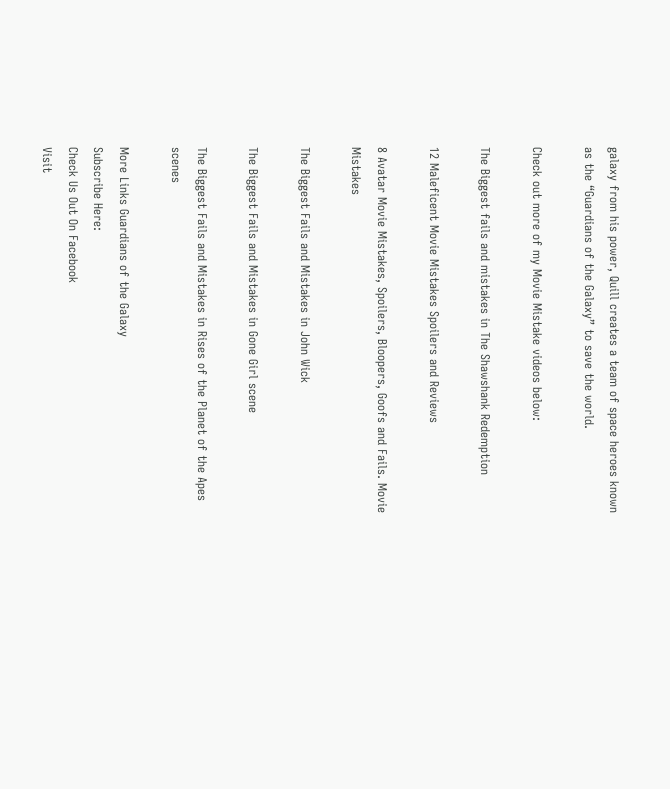galaxy from his power, Quill creates a team of space heroes known as the “Guardians of the Galaxy” to save the world.

Check out more of my Movie Mistake videos below:

The Biggest fails and mistakes in The Shawshank Redemption

12 Maleficent Movie Mistakes Spoilers and Reviews

8 Avatar Movie Mistakes, Spoilers, Bloopers, Goofs and Fails. Movie Mistakes

The Biggest Fails and Mistakes in John Wick

The Biggest Fails and Mistakes in Gone Girl scene

The Biggest Fails and Mistakes in Rises of the Planet of the Apes scenes

More Links Guardians of the Galaxy
Subscribe Here:
Check Us Out On Facebook
Visit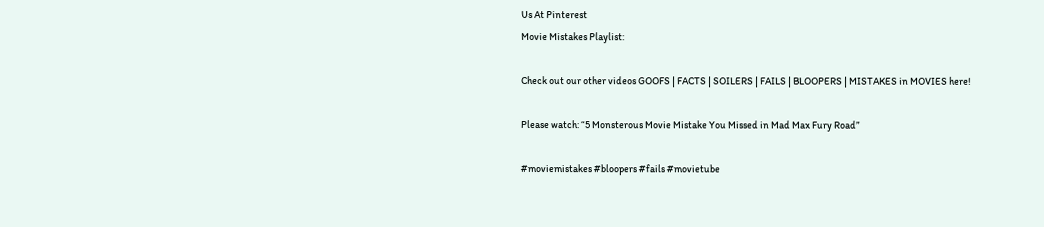Us At Pinterest
Movie Mistakes Playlist:

Check out our other videos GOOFS | FACTS | SOILERS | FAILS | BLOOPERS | MISTAKES in MOVIES here!

Please watch: “5 Monsterous Movie Mistake You Missed in Mad Max Fury Road”

#moviemistakes #bloopers #fails #movietube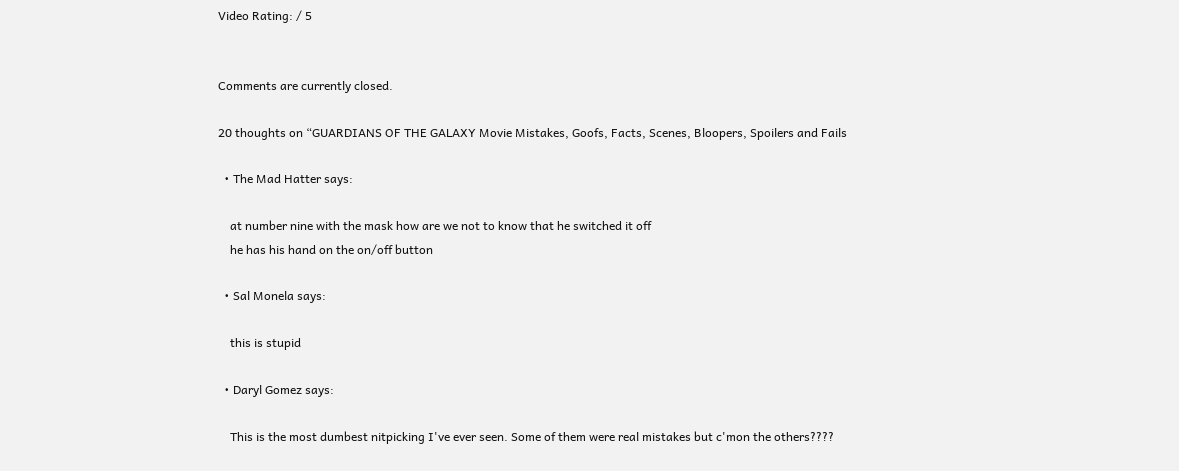Video Rating: / 5


Comments are currently closed.

20 thoughts on “GUARDIANS OF THE GALAXY Movie Mistakes, Goofs, Facts, Scenes, Bloopers, Spoilers and Fails

  • The Mad Hatter says:

    at number nine with the mask how are we not to know that he switched it off
    he has his hand on the on/off button

  • Sal Monela says:

    this is stupid

  • Daryl Gomez says:

    This is the most dumbest nitpicking I've ever seen. Some of them were real mistakes but c'mon the others????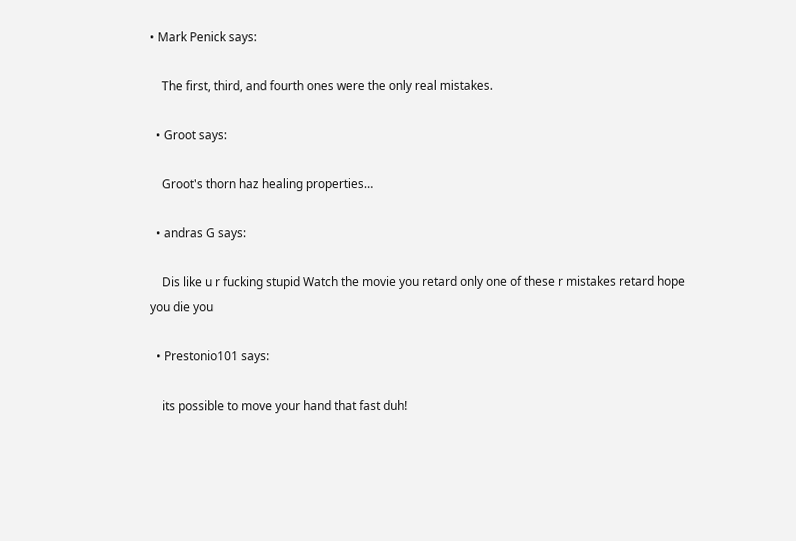• Mark Penick says:

    The first, third, and fourth ones were the only real mistakes.

  • Groot says:

    Groot's thorn haz healing properties…

  • andras G says:

    Dis like u r fucking stupid Watch the movie you retard only one of these r mistakes retard hope you die you

  • Prestonio101 says:

    its possible to move your hand that fast duh!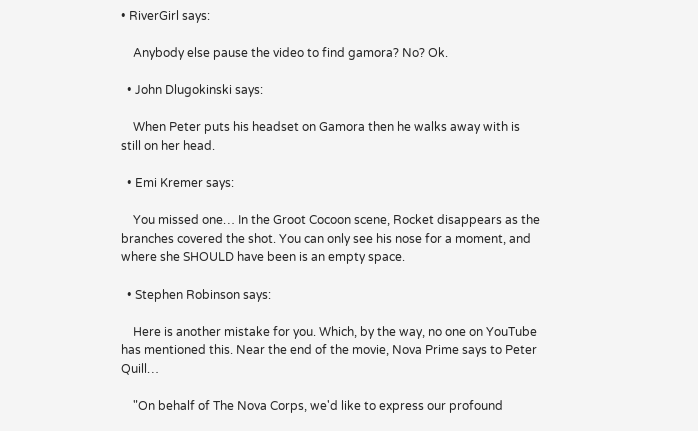• RiverGirl says:

    Anybody else pause the video to find gamora? No? Ok.

  • John Dlugokinski says:

    When Peter puts his headset on Gamora then he walks away with is still on her head.

  • Emi Kremer says:

    You missed one… In the Groot Cocoon scene, Rocket disappears as the branches covered the shot. You can only see his nose for a moment, and where she SHOULD have been is an empty space.

  • Stephen Robinson says:

    Here is another mistake for you. Which, by the way, no one on YouTube has mentioned this. Near the end of the movie, Nova Prime says to Peter Quill…

    "On behalf of The Nova Corps, we'd like to express our profound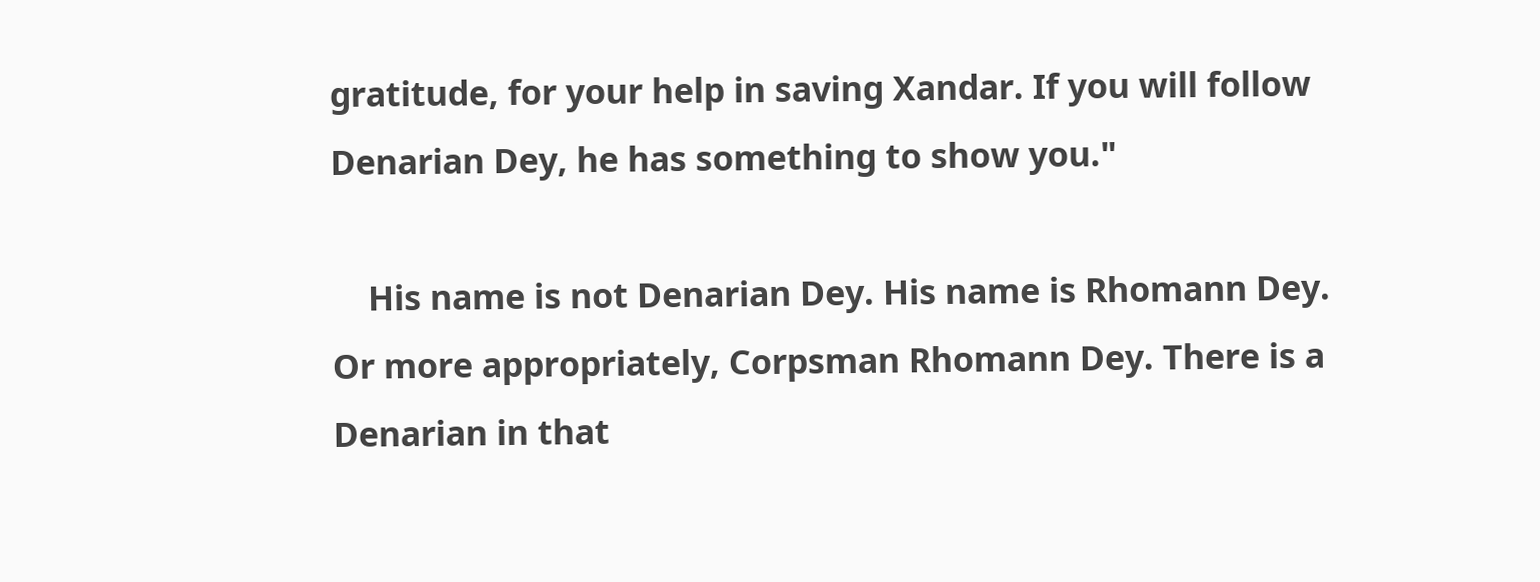gratitude, for your help in saving Xandar. If you will follow Denarian Dey, he has something to show you."

    His name is not Denarian Dey. His name is Rhomann Dey. Or more appropriately, Corpsman Rhomann Dey. There is a Denarian in that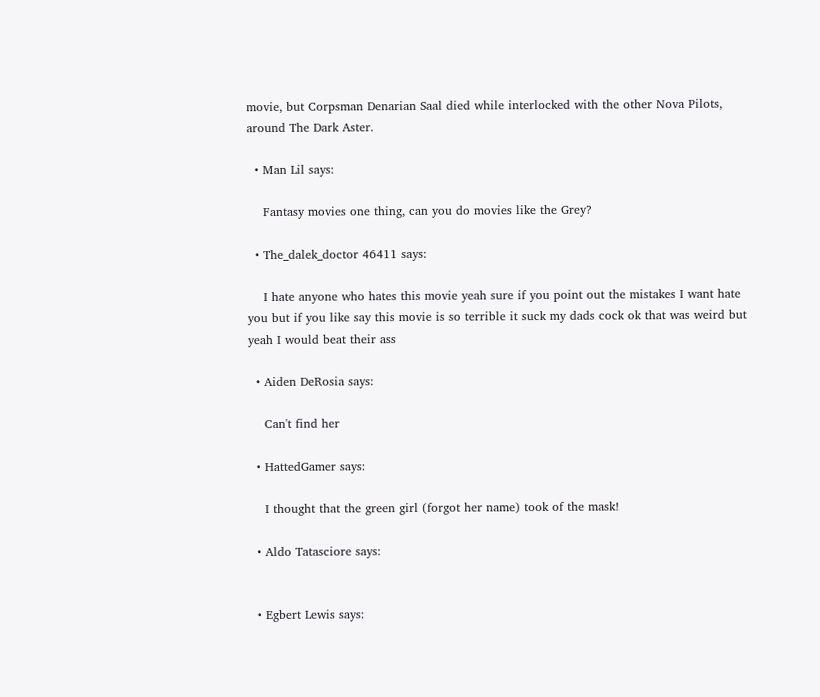movie, but Corpsman Denarian Saal died while interlocked with the other Nova Pilots, around The Dark Aster.

  • Man Lil says:

    Fantasy movies one thing, can you do movies like the Grey?

  • The_dalek_doctor 46411 says:

    I hate anyone who hates this movie yeah sure if you point out the mistakes I want hate you but if you like say this movie is so terrible it suck my dads cock ok that was weird but yeah I would beat their ass

  • Aiden DeRosia says:

    Can't find her

  • HattedGamer says:

    I thought that the green girl (forgot her name) took of the mask!

  • Aldo Tatasciore says:


  • Egbert Lewis says: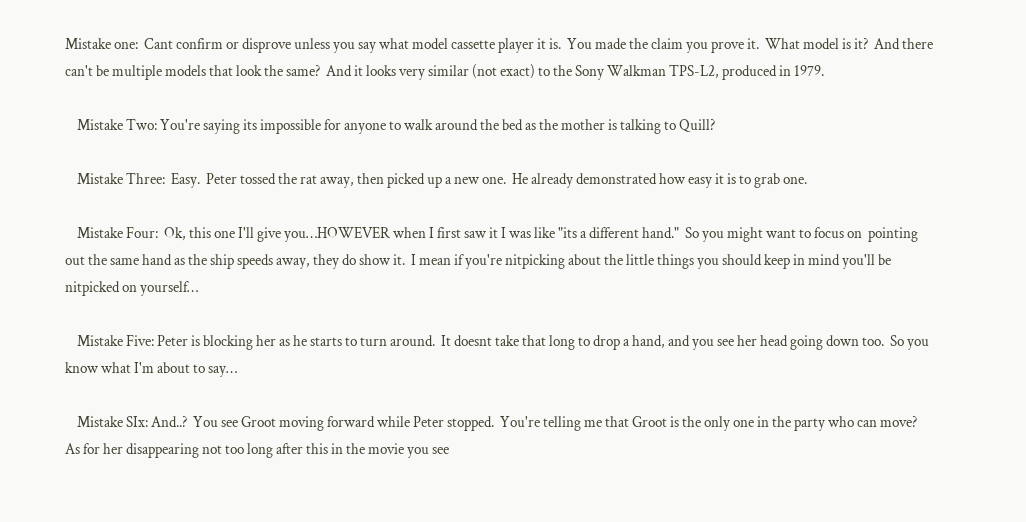Mistake one:  Cant confirm or disprove unless you say what model cassette player it is.  You made the claim you prove it.  What model is it?  And there can't be multiple models that look the same?  And it looks very similar (not exact) to the Sony Walkman TPS-L2, produced in 1979.

    Mistake Two: You're saying its impossible for anyone to walk around the bed as the mother is talking to Quill?

    Mistake Three:  Easy.  Peter tossed the rat away, then picked up a new one.  He already demonstrated how easy it is to grab one.

    Mistake Four:  Ok, this one I'll give you…HOWEVER when I first saw it I was like "its a different hand."  So you might want to focus on  pointing out the same hand as the ship speeds away, they do show it.  I mean if you're nitpicking about the little things you should keep in mind you'll be nitpicked on yourself…

    Mistake Five: Peter is blocking her as he starts to turn around.  It doesnt take that long to drop a hand, and you see her head going down too.  So you know what I'm about to say…

    Mistake SIx: And..?  You see Groot moving forward while Peter stopped.  You're telling me that Groot is the only one in the party who can move?  As for her disappearing not too long after this in the movie you see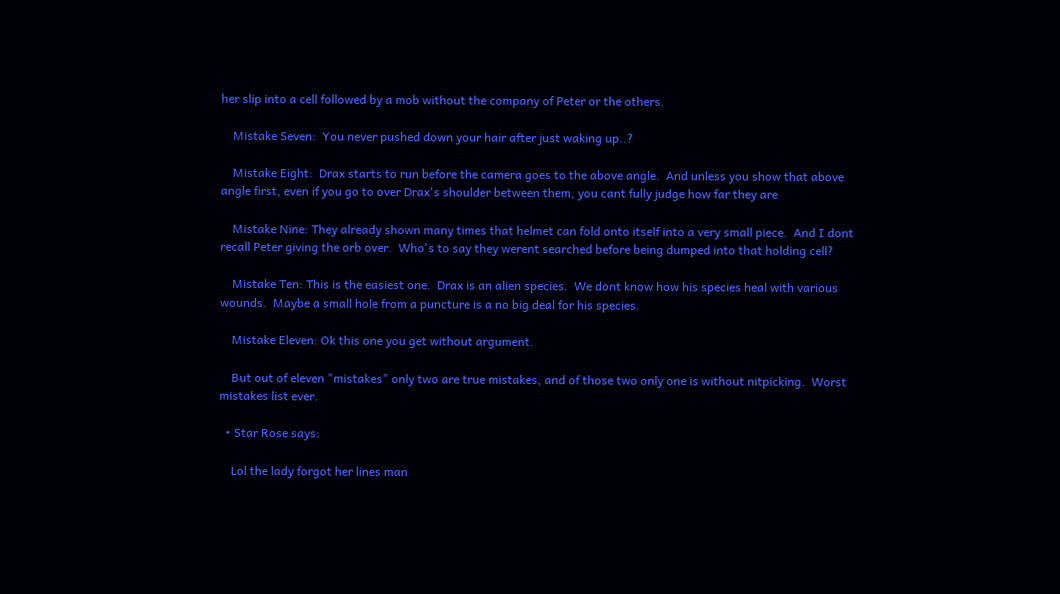her slip into a cell followed by a mob without the company of Peter or the others.

    Mistake Seven:  You never pushed down your hair after just waking up..?

    Mistake Eight:  Drax starts to run before the camera goes to the above angle.  And unless you show that above angle first, even if you go to over Drax's shoulder between them, you cant fully judge how far they are

    Mistake Nine: They already shown many times that helmet can fold onto itself into a very small piece.  And I dont recall Peter giving the orb over.  Who's to say they werent searched before being dumped into that holding cell?

    Mistake Ten: This is the easiest one.  Drax is an alien species.  We dont know how his species heal with various wounds.  Maybe a small hole from a puncture is a no big deal for his species.

    Mistake Eleven: Ok this one you get without argument.

    But out of eleven "mistakes" only two are true mistakes, and of those two only one is without nitpicking.  Worst mistakes list ever.

  • Star Rose says:

    Lol the lady forgot her lines man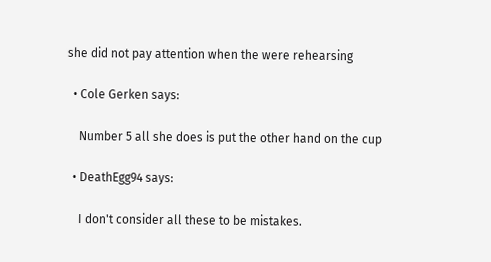she did not pay attention when the were rehearsing

  • Cole Gerken says:

    Number 5 all she does is put the other hand on the cup

  • DeathEgg94 says:

    I don't consider all these to be mistakes.